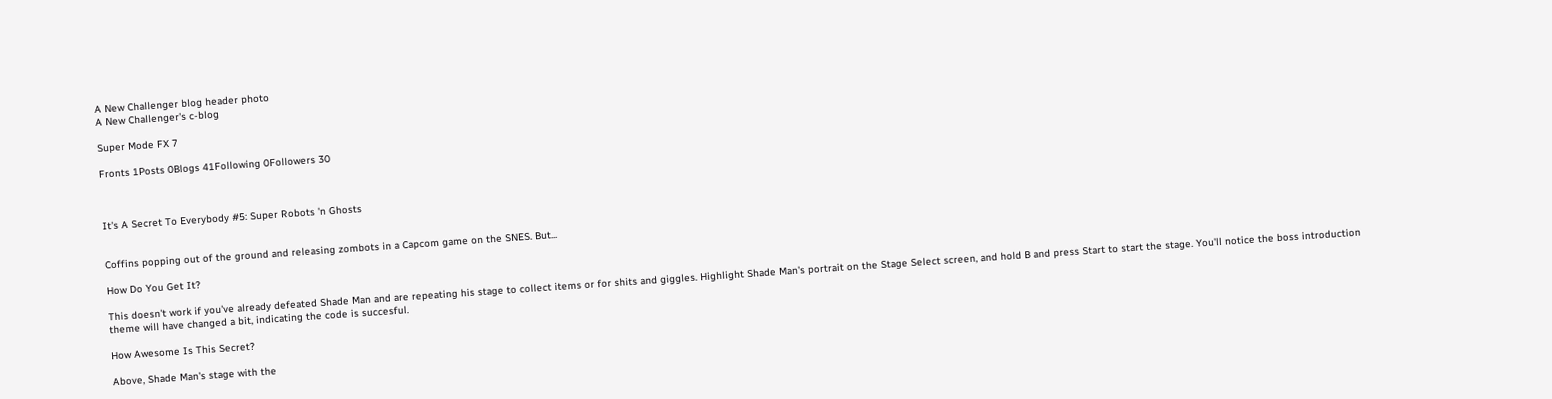A New Challenger blog header photo
A New Challenger's c-blog

Super Mode FX 7

Fronts 1Posts 0Blogs 41Following 0Followers 30



It's A Secret To Everybody #5: Super Robots 'n Ghosts


Coffins popping out of the ground and releasing zombots in a Capcom game on the SNES. But...

How Do You Get It?

This doesn't work if you've already defeated Shade Man and are repeating his stage to collect items or for shits and giggles. Highlight Shade Man's portrait on the Stage Select screen, and hold B and press Start to start the stage. You'll notice the boss introduction theme will have changed a bit, indicating the code is succesful.

How Awesome Is This Secret?

Above, Shade Man's stage with the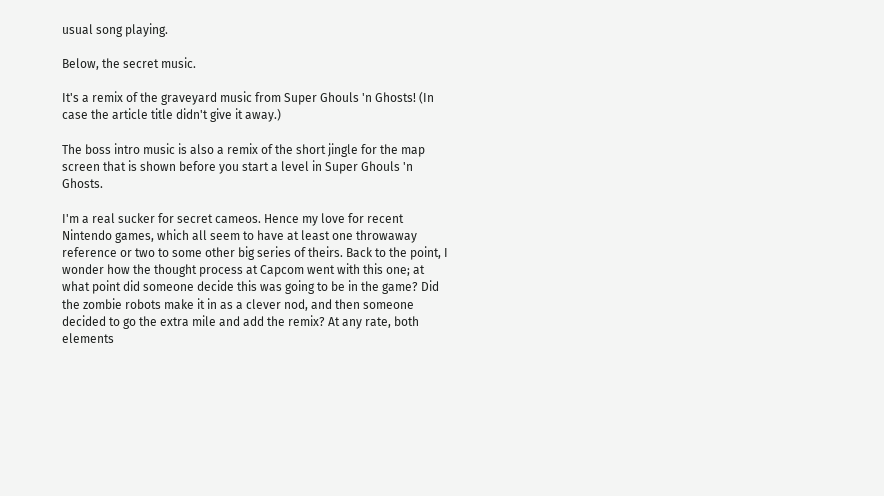usual song playing.

Below, the secret music.

It's a remix of the graveyard music from Super Ghouls 'n Ghosts! (In case the article title didn't give it away.)

The boss intro music is also a remix of the short jingle for the map screen that is shown before you start a level in Super Ghouls 'n Ghosts.

I'm a real sucker for secret cameos. Hence my love for recent Nintendo games, which all seem to have at least one throwaway reference or two to some other big series of theirs. Back to the point, I wonder how the thought process at Capcom went with this one; at what point did someone decide this was going to be in the game? Did the zombie robots make it in as a clever nod, and then someone decided to go the extra mile and add the remix? At any rate, both elements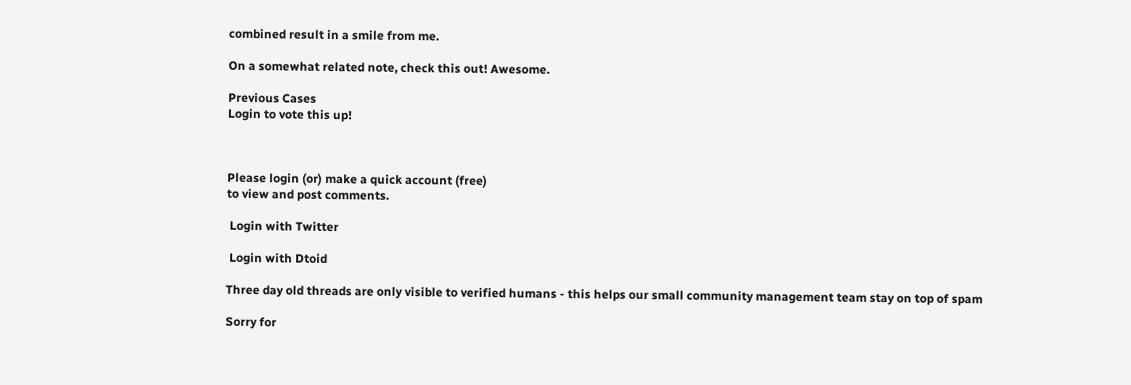combined result in a smile from me.

On a somewhat related note, check this out! Awesome.

Previous Cases
Login to vote this up!



Please login (or) make a quick account (free)
to view and post comments.

 Login with Twitter

 Login with Dtoid

Three day old threads are only visible to verified humans - this helps our small community management team stay on top of spam

Sorry for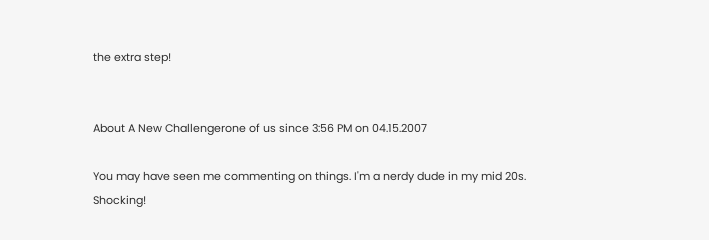the extra step!


About A New Challengerone of us since 3:56 PM on 04.15.2007

You may have seen me commenting on things. I'm a nerdy dude in my mid 20s. Shocking!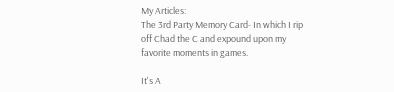My Articles:
The 3rd Party Memory Card- In which I rip off Chad the C and expound upon my favorite moments in games.

It's A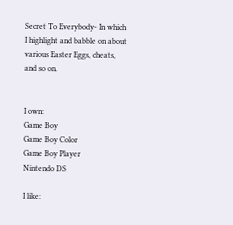Secret To Everybody- In which I highlight and babble on about various Easter Eggs, cheats, and so on.


I own:
Game Boy
Game Boy Color
Game Boy Player
Nintendo DS

I like: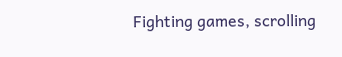Fighting games, scrolling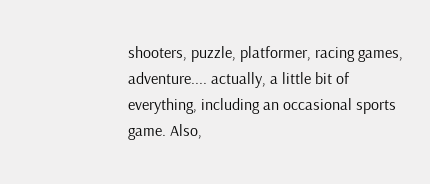shooters, puzzle, platformer, racing games, adventure.... actually, a little bit of everything, including an occasional sports game. Also,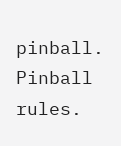pinball. Pinball rules.